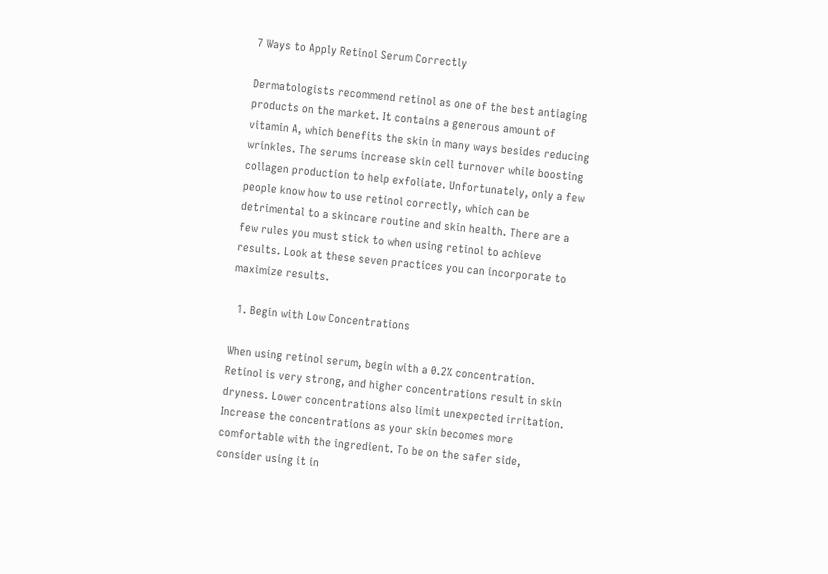7 Ways to Apply Retinol Serum Correctly

Dermatologists recommend retinol as one of the best antiaging products on the market. It contains a generous amount of vitamin A, which benefits the skin in many ways besides reducing wrinkles. The serums increase skin cell turnover while boosting collagen production to help exfoliate. Unfortunately, only a few people know how to use retinol correctly, which can be detrimental to a skincare routine and skin health. There are a few rules you must stick to when using retinol to achieve results. Look at these seven practices you can incorporate to maximize results.

  1. Begin with Low Concentrations

When using retinol serum, begin with a 0.2% concentration. Retinol is very strong, and higher concentrations result in skin dryness. Lower concentrations also limit unexpected irritation. Increase the concentrations as your skin becomes more comfortable with the ingredient. To be on the safer side, consider using it in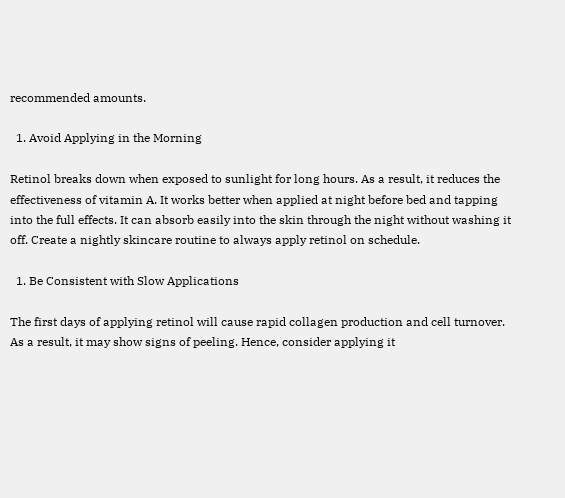recommended amounts.

  1. Avoid Applying in the Morning

Retinol breaks down when exposed to sunlight for long hours. As a result, it reduces the effectiveness of vitamin A. It works better when applied at night before bed and tapping into the full effects. It can absorb easily into the skin through the night without washing it off. Create a nightly skincare routine to always apply retinol on schedule.

  1. Be Consistent with Slow Applications

The first days of applying retinol will cause rapid collagen production and cell turnover. As a result, it may show signs of peeling. Hence, consider applying it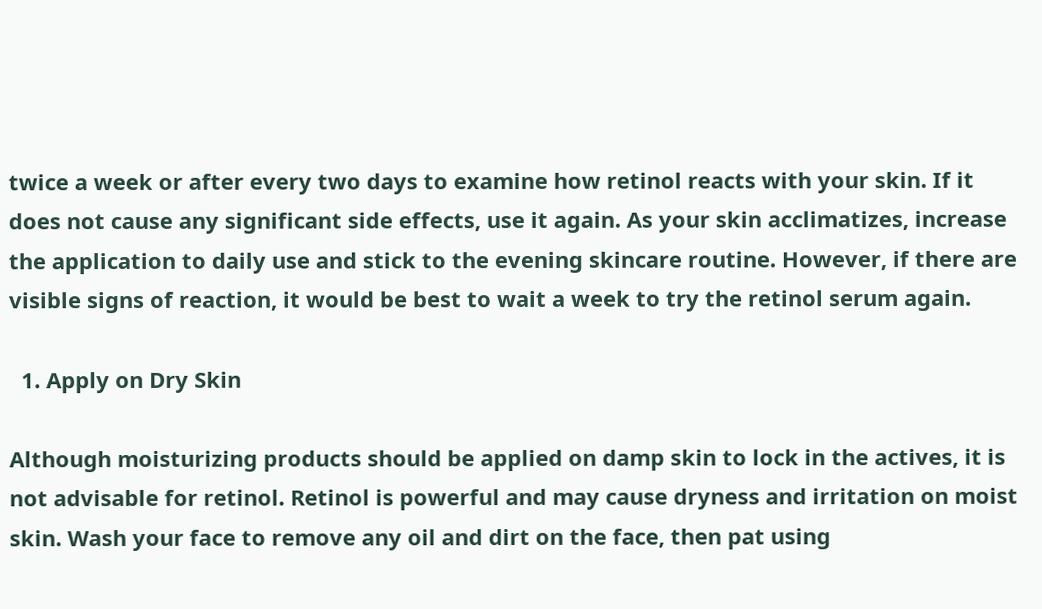twice a week or after every two days to examine how retinol reacts with your skin. If it does not cause any significant side effects, use it again. As your skin acclimatizes, increase the application to daily use and stick to the evening skincare routine. However, if there are visible signs of reaction, it would be best to wait a week to try the retinol serum again.

  1. Apply on Dry Skin

Although moisturizing products should be applied on damp skin to lock in the actives, it is not advisable for retinol. Retinol is powerful and may cause dryness and irritation on moist skin. Wash your face to remove any oil and dirt on the face, then pat using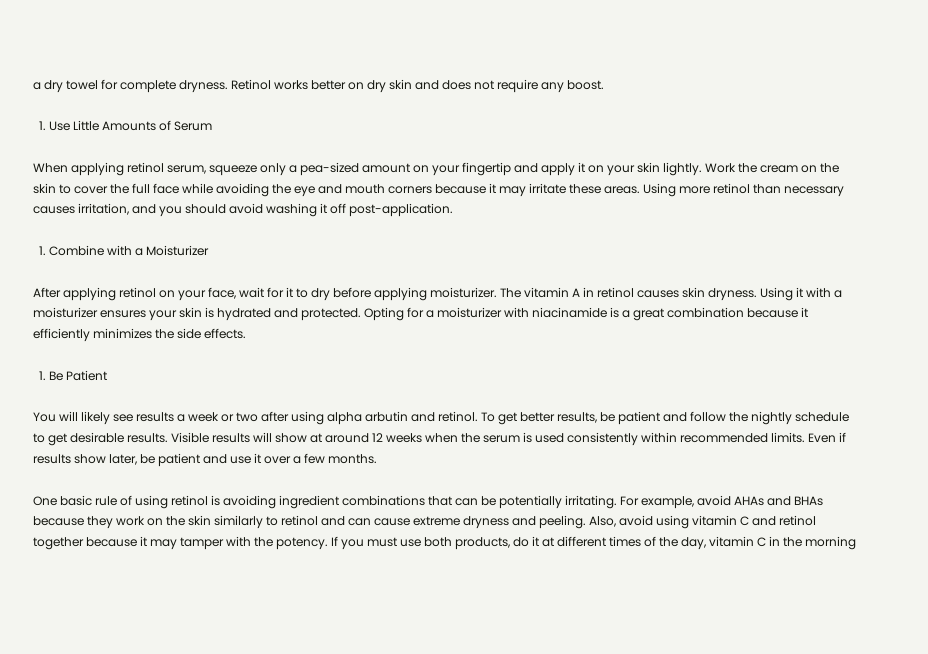a dry towel for complete dryness. Retinol works better on dry skin and does not require any boost.

  1. Use Little Amounts of Serum

When applying retinol serum, squeeze only a pea-sized amount on your fingertip and apply it on your skin lightly. Work the cream on the skin to cover the full face while avoiding the eye and mouth corners because it may irritate these areas. Using more retinol than necessary causes irritation, and you should avoid washing it off post-application.

  1. Combine with a Moisturizer

After applying retinol on your face, wait for it to dry before applying moisturizer. The vitamin A in retinol causes skin dryness. Using it with a moisturizer ensures your skin is hydrated and protected. Opting for a moisturizer with niacinamide is a great combination because it efficiently minimizes the side effects.

  1. Be Patient

You will likely see results a week or two after using alpha arbutin and retinol. To get better results, be patient and follow the nightly schedule to get desirable results. Visible results will show at around 12 weeks when the serum is used consistently within recommended limits. Even if results show later, be patient and use it over a few months.

One basic rule of using retinol is avoiding ingredient combinations that can be potentially irritating. For example, avoid AHAs and BHAs because they work on the skin similarly to retinol and can cause extreme dryness and peeling. Also, avoid using vitamin C and retinol together because it may tamper with the potency. If you must use both products, do it at different times of the day, vitamin C in the morning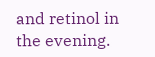and retinol in the evening.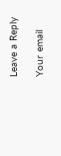Leave a Reply

Your email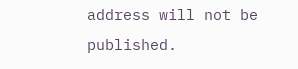address will not be published.